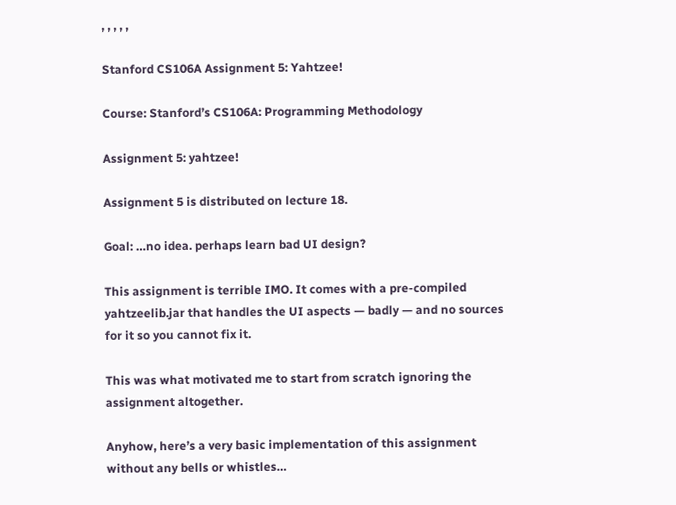, , , , ,

Stanford CS106A Assignment 5: Yahtzee!

Course: Stanford’s CS106A: Programming Methodology

Assignment 5: yahtzee!

Assignment 5 is distributed on lecture 18.

Goal: …no idea. perhaps learn bad UI design?

This assignment is terrible IMO. It comes with a pre-compiled yahtzeelib.jar that handles the UI aspects — badly — and no sources for it so you cannot fix it.

This was what motivated me to start from scratch ignoring the assignment altogether.

Anyhow, here’s a very basic implementation of this assignment without any bells or whistles…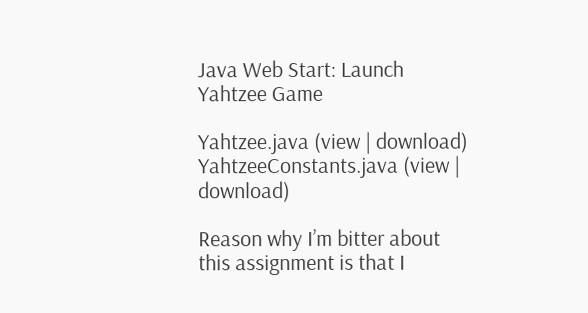Java Web Start: Launch Yahtzee Game

Yahtzee.java (view | download)
YahtzeeConstants.java (view | download)

Reason why I’m bitter about this assignment is that I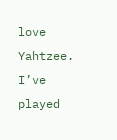love Yahtzee. I’ve played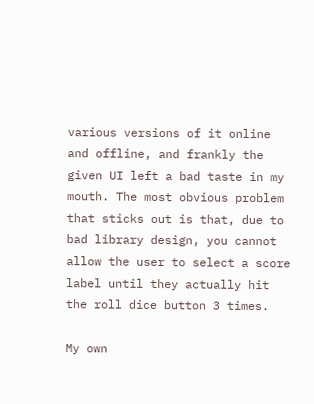various versions of it online and offline, and frankly the given UI left a bad taste in my mouth. The most obvious problem that sticks out is that, due to bad library design, you cannot allow the user to select a score label until they actually hit the roll dice button 3 times.

My own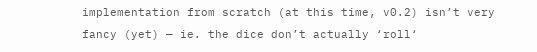implementation from scratch (at this time, v0.2) isn’t very fancy (yet) — ie. the dice don’t actually ‘roll‘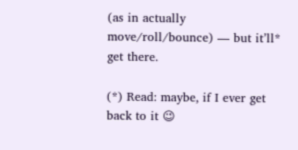(as in actually move/roll/bounce) — but it’ll* get there.

(*) Read: maybe, if I ever get back to it 😉